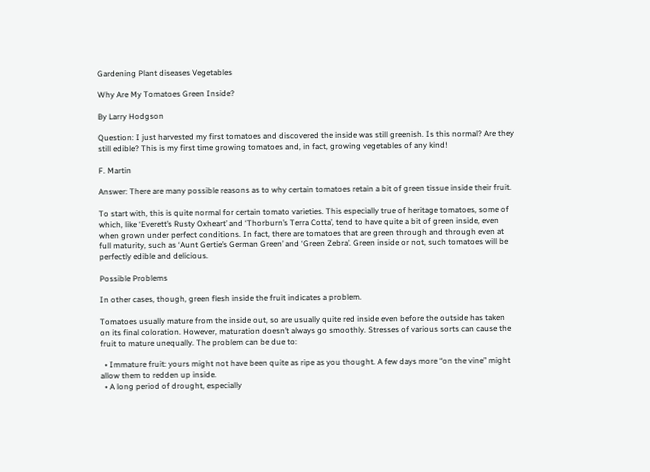Gardening Plant diseases Vegetables

Why Are My Tomatoes Green Inside?

By Larry Hodgson

Question: I just harvested my first tomatoes and discovered the inside was still greenish. Is this normal? Are they still edible? This is my first time growing tomatoes and, in fact, growing vegetables of any kind!

F. Martin

Answer: There are many possible reasons as to why certain tomatoes retain a bit of green tissue inside their fruit.

To start with, this is quite normal for certain tomato varieties. This especially true of heritage tomatoes, some of which, like ‘Everett’s Rusty Oxheart’ and ‘Thorburn’s Terra Cotta’, tend to have quite a bit of green inside, even when grown under perfect conditions. In fact, there are tomatoes that are green through and through even at full maturity, such as ‘Aunt Gertie’s German Green’ and ‘Green Zebra’. Green inside or not, such tomatoes will be perfectly edible and delicious.

Possible Problems

In other cases, though, green flesh inside the fruit indicates a problem.

Tomatoes usually mature from the inside out, so are usually quite red inside even before the outside has taken on its final coloration. However, maturation doesn’t always go smoothly. Stresses of various sorts can cause the fruit to mature unequally. The problem can be due to:

  • Immature fruit: yours might not have been quite as ripe as you thought. A few days more “on the vine” might allow them to redden up inside.
  • A long period of drought, especially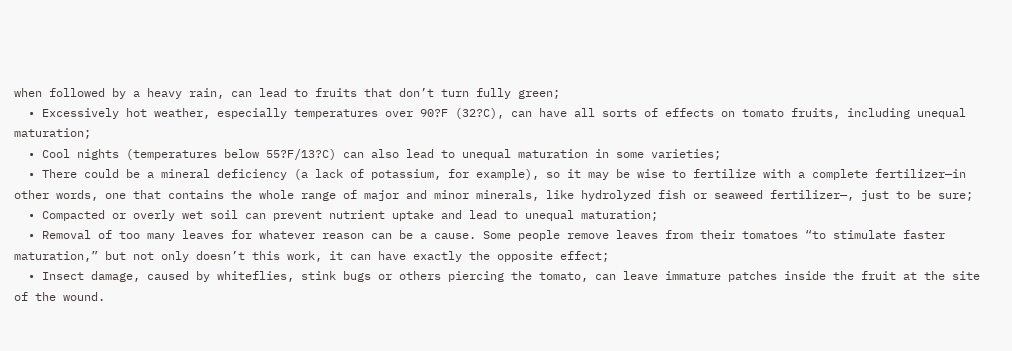when followed by a heavy rain, can lead to fruits that don’t turn fully green;
  • Excessively hot weather, especially temperatures over 90?F (32?C), can have all sorts of effects on tomato fruits, including unequal maturation;
  • Cool nights (temperatures below 55?F/13?C) can also lead to unequal maturation in some varieties;
  • There could be a mineral deficiency (a lack of potassium, for example), so it may be wise to fertilize with a complete fertilizer—in other words, one that contains the whole range of major and minor minerals, like hydrolyzed fish or seaweed fertilizer—, just to be sure;
  • Compacted or overly wet soil can prevent nutrient uptake and lead to unequal maturation;
  • Removal of too many leaves for whatever reason can be a cause. Some people remove leaves from their tomatoes “to stimulate faster maturation,” but not only doesn’t this work, it can have exactly the opposite effect;
  • Insect damage, caused by whiteflies, stink bugs or others piercing the tomato, can leave immature patches inside the fruit at the site of the wound.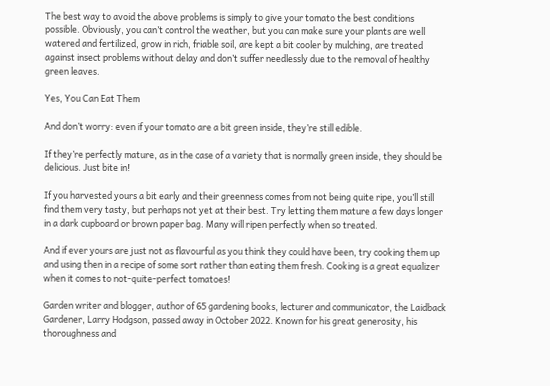The best way to avoid the above problems is simply to give your tomato the best conditions possible. Obviously, you can’t control the weather, but you can make sure your plants are well watered and fertilized, grow in rich, friable soil, are kept a bit cooler by mulching, are treated against insect problems without delay and don’t suffer needlessly due to the removal of healthy green leaves.

Yes, You Can Eat Them

And don’t worry: even if your tomato are a bit green inside, they’re still edible.

If they’re perfectly mature, as in the case of a variety that is normally green inside, they should be delicious. Just bite in!

If you harvested yours a bit early and their greenness comes from not being quite ripe, you’ll still find them very tasty, but perhaps not yet at their best. Try letting them mature a few days longer in a dark cupboard or brown paper bag. Many will ripen perfectly when so treated.

And if ever yours are just not as flavourful as you think they could have been, try cooking them up and using then in a recipe of some sort rather than eating them fresh. Cooking is a great equalizer when it comes to not-quite-perfect tomatoes!

Garden writer and blogger, author of 65 gardening books, lecturer and communicator, the Laidback Gardener, Larry Hodgson, passed away in October 2022. Known for his great generosity, his thoroughness and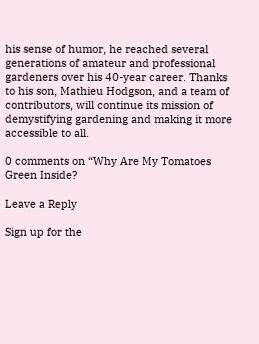his sense of humor, he reached several generations of amateur and professional gardeners over his 40-year career. Thanks to his son, Mathieu Hodgson, and a team of contributors, will continue its mission of demystifying gardening and making it more accessible to all.

0 comments on “Why Are My Tomatoes Green Inside?

Leave a Reply

Sign up for the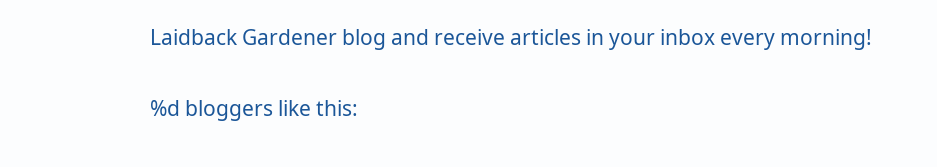Laidback Gardener blog and receive articles in your inbox every morning!

%d bloggers like this: